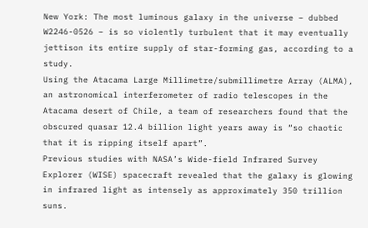New York: The most luminous galaxy in the universe – dubbed W2246-0526 – is so violently turbulent that it may eventually jettison its entire supply of star-forming gas, according to a study.
Using the Atacama Large Millimetre/submillimetre Array (ALMA), an astronomical interferometer of radio telescopes in the Atacama desert of Chile, a team of researchers found that the obscured quasar 12.4 billion light years away is “so chaotic that it is ripping itself apart”.
Previous studies with NASA’s Wide-field Infrared Survey Explorer (WISE) spacecraft revealed that the galaxy is glowing in infrared light as intensely as approximately 350 trillion suns.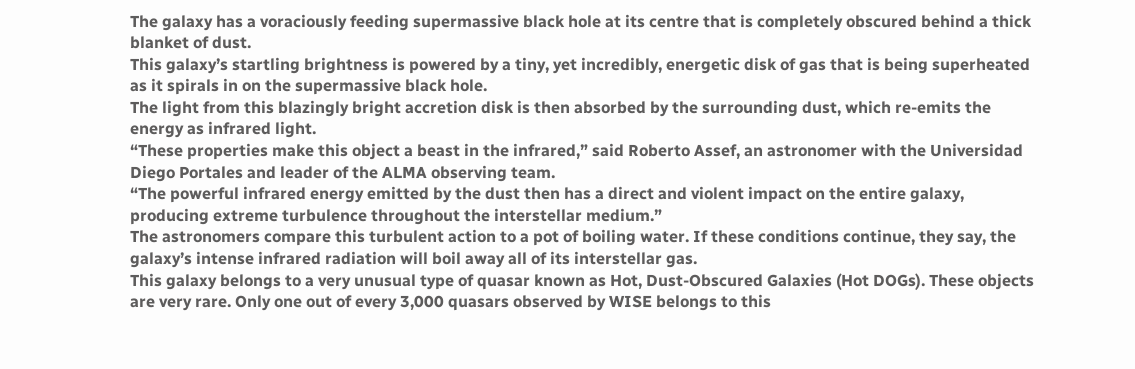The galaxy has a voraciously feeding supermassive black hole at its centre that is completely obscured behind a thick blanket of dust.
This galaxy’s startling brightness is powered by a tiny, yet incredibly, energetic disk of gas that is being superheated as it spirals in on the supermassive black hole.
The light from this blazingly bright accretion disk is then absorbed by the surrounding dust, which re-emits the energy as infrared light.
“These properties make this object a beast in the infrared,” said Roberto Assef, an astronomer with the Universidad Diego Portales and leader of the ALMA observing team.
“The powerful infrared energy emitted by the dust then has a direct and violent impact on the entire galaxy, producing extreme turbulence throughout the interstellar medium.”
The astronomers compare this turbulent action to a pot of boiling water. If these conditions continue, they say, the galaxy’s intense infrared radiation will boil away all of its interstellar gas.
This galaxy belongs to a very unusual type of quasar known as Hot, Dust-Obscured Galaxies (Hot DOGs). These objects are very rare. Only one out of every 3,000 quasars observed by WISE belongs to this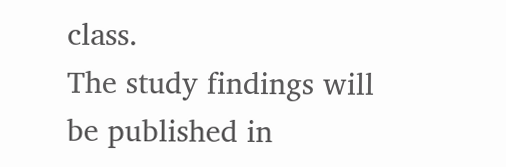class.
The study findings will be published in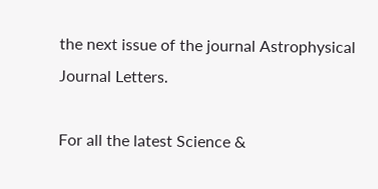the next issue of the journal Astrophysical Journal Letters.

For all the latest Science &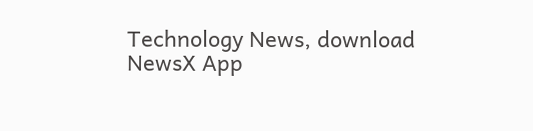Technology News, download NewsX App